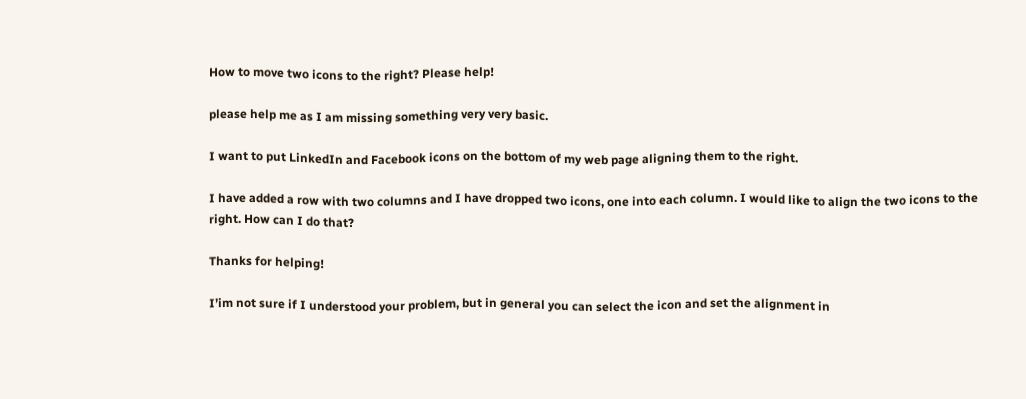How to move two icons to the right? Please help!

please help me as I am missing something very very basic.

I want to put LinkedIn and Facebook icons on the bottom of my web page aligning them to the right.

I have added a row with two columns and I have dropped two icons, one into each column. I would like to align the two icons to the right. How can I do that?

Thanks for helping!

I’im not sure if I understood your problem, but in general you can select the icon and set the alignment in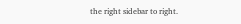the right sidebar to right.